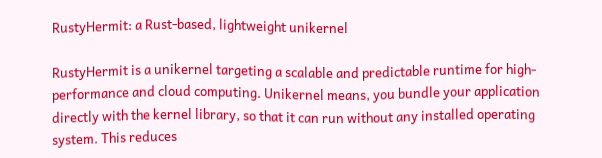RustyHermit: a Rust-based, lightweight unikernel

RustyHermit is a unikernel targeting a scalable and predictable runtime for high-performance and cloud computing. Unikernel means, you bundle your application directly with the kernel library, so that it can run without any installed operating system. This reduces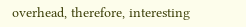overhead, therefore, interesting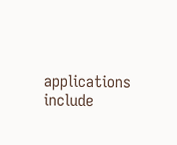applications include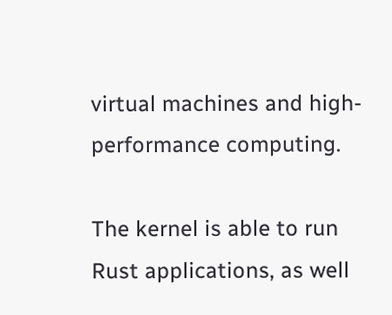virtual machines and high-performance computing.

The kernel is able to run Rust applications, as well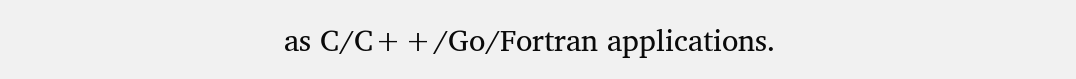as C/C++/Go/Fortran applications.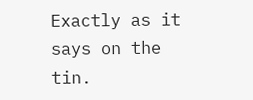Exactly as it says on the tin.